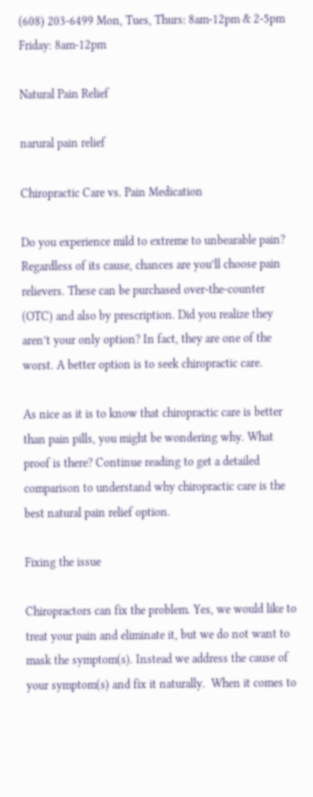(608) 203-6499 Mon, Tues, Thurs: 8am-12pm & 2-5pm Friday: 8am-12pm

Natural Pain Relief

narural pain relief

Chiropractic Care vs. Pain Medication

Do you experience mild to extreme to unbearable pain? Regardless of its cause, chances are you’ll choose pain relievers. These can be purchased over-the-counter (OTC) and also by prescription. Did you realize they aren’t your only option? In fact, they are one of the worst. A better option is to seek chiropractic care.

As nice as it is to know that chiropractic care is better than pain pills, you might be wondering why. What proof is there? Continue reading to get a detailed comparison to understand why chiropractic care is the best natural pain relief option.

Fixing the issue

Chiropractors can fix the problem. Yes, we would like to treat your pain and eliminate it, but we do not want to mask the symptom(s). Instead we address the cause of your symptom(s) and fix it naturally.  When it comes to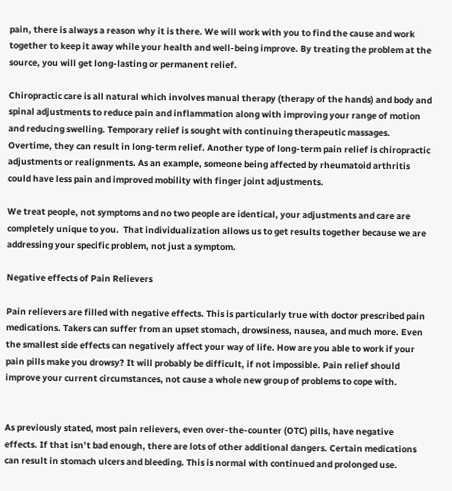pain, there is always a reason why it is there. We will work with you to find the cause and work together to keep it away while your health and well-being improve. By treating the problem at the source, you will get long-lasting or permanent relief.

Chiropractic care is all natural which involves manual therapy (therapy of the hands) and body and spinal adjustments to reduce pain and inflammation along with improving your range of motion and reducing swelling. Temporary relief is sought with continuing therapeutic massages. Overtime, they can result in long-term relief. Another type of long-term pain relief is chiropractic adjustments or realignments. As an example, someone being affected by rheumatoid arthritis could have less pain and improved mobility with finger joint adjustments.

We treat people, not symptoms and no two people are identical, your adjustments and care are completely unique to you.  That individualization allows us to get results together because we are addressing your specific problem, not just a symptom.

Negative effects of Pain Relievers

Pain relievers are filled with negative effects. This is particularly true with doctor prescribed pain medications. Takers can suffer from an upset stomach, drowsiness, nausea, and much more. Even the smallest side effects can negatively affect your way of life. How are you able to work if your pain pills make you drowsy? It will probably be difficult, if not impossible. Pain relief should improve your current circumstances, not cause a whole new group of problems to cope with.


As previously stated, most pain relievers, even over-the-counter (OTC) pills, have negative effects. If that isn’t bad enough, there are lots of other additional dangers. Certain medications can result in stomach ulcers and bleeding. This is normal with continued and prolonged use.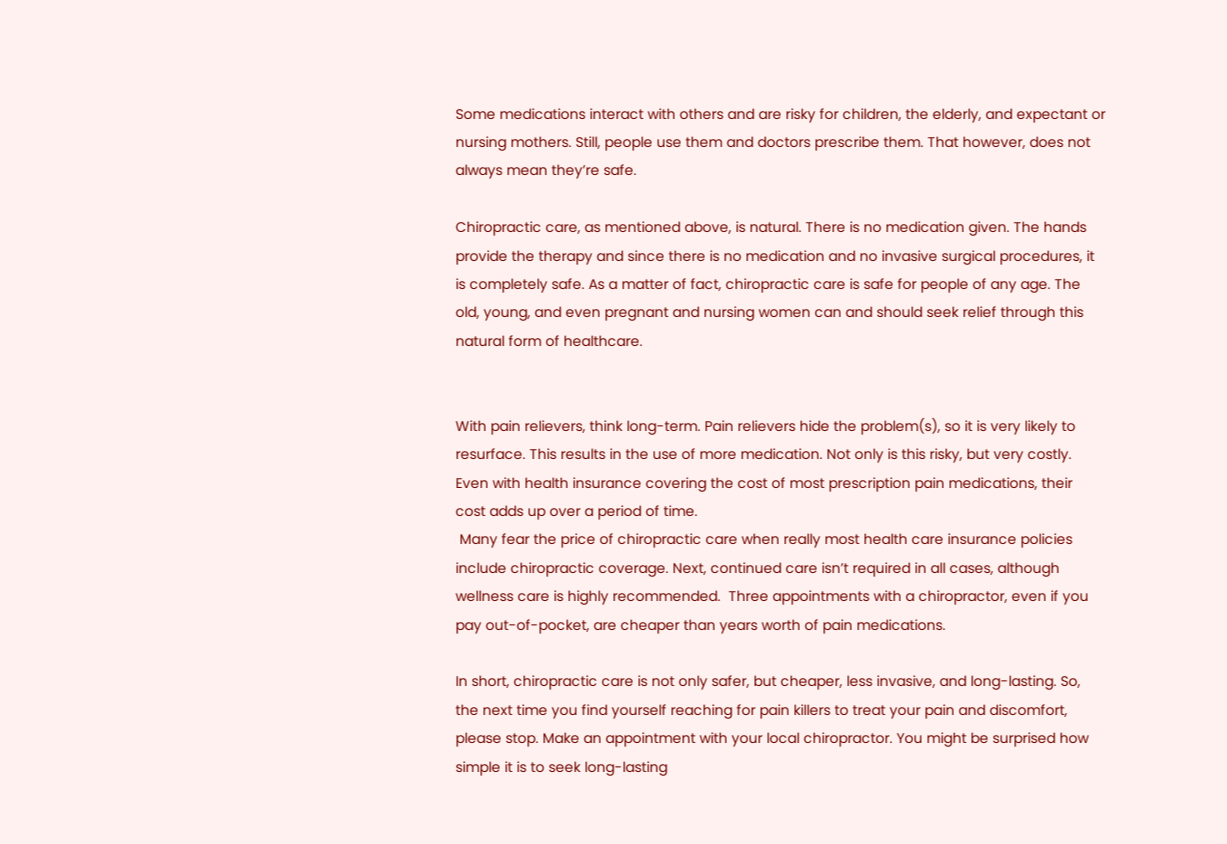Some medications interact with others and are risky for children, the elderly, and expectant or nursing mothers. Still, people use them and doctors prescribe them. That however, does not always mean they’re safe.

Chiropractic care, as mentioned above, is natural. There is no medication given. The hands provide the therapy and since there is no medication and no invasive surgical procedures, it is completely safe. As a matter of fact, chiropractic care is safe for people of any age. The old, young, and even pregnant and nursing women can and should seek relief through this natural form of healthcare.


With pain relievers, think long-term. Pain relievers hide the problem(s), so it is very likely to resurface. This results in the use of more medication. Not only is this risky, but very costly. Even with health insurance covering the cost of most prescription pain medications, their cost adds up over a period of time.
 Many fear the price of chiropractic care when really most health care insurance policies include chiropractic coverage. Next, continued care isn’t required in all cases, although wellness care is highly recommended.  Three appointments with a chiropractor, even if you pay out-of-pocket, are cheaper than years worth of pain medications.

In short, chiropractic care is not only safer, but cheaper, less invasive, and long-lasting. So, the next time you find yourself reaching for pain killers to treat your pain and discomfort, please stop. Make an appointment with your local chiropractor. You might be surprised how simple it is to seek long-lasting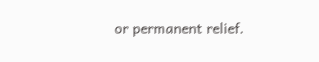or permanent relief.